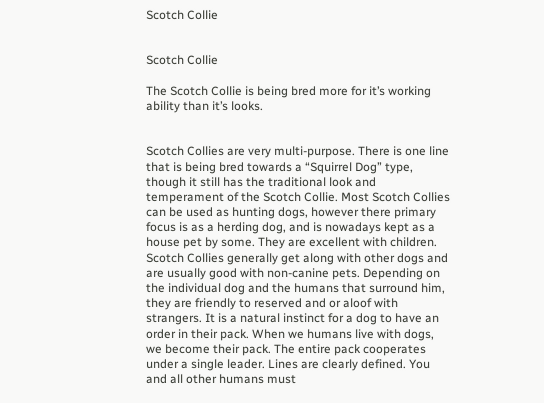Scotch Collie


Scotch Collie

The Scotch Collie is being bred more for it’s working ability than it’s looks.


Scotch Collies are very multi-purpose. There is one line that is being bred towards a “Squirrel Dog” type, though it still has the traditional look and temperament of the Scotch Collie. Most Scotch Collies can be used as hunting dogs, however there primary focus is as a herding dog, and is nowadays kept as a house pet by some. They are excellent with children. Scotch Collies generally get along with other dogs and are usually good with non-canine pets. Depending on the individual dog and the humans that surround him, they are friendly to reserved and or aloof with strangers. It is a natural instinct for a dog to have an order in their pack. When we humans live with dogs, we become their pack. The entire pack cooperates under a single leader. Lines are clearly defined. You and all other humans must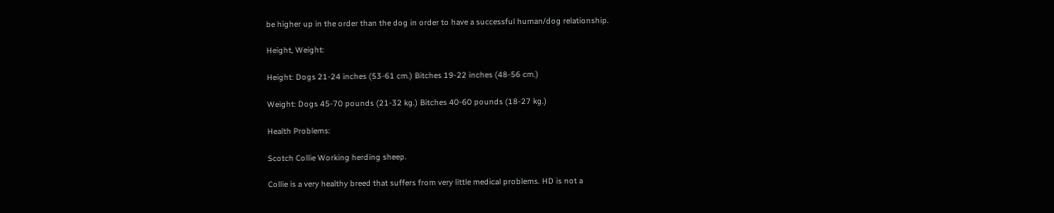be higher up in the order than the dog in order to have a successful human/dog relationship.

Height, Weight:

Height: Dogs 21-24 inches (53-61 cm.) Bitches 19-22 inches (48-56 cm.)

Weight: Dogs 45-70 pounds (21-32 kg.) Bitches 40-60 pounds (18-27 kg.)

Health Problems:

Scotch Collie Working herding sheep.

Collie is a very healthy breed that suffers from very little medical problems. HD is not a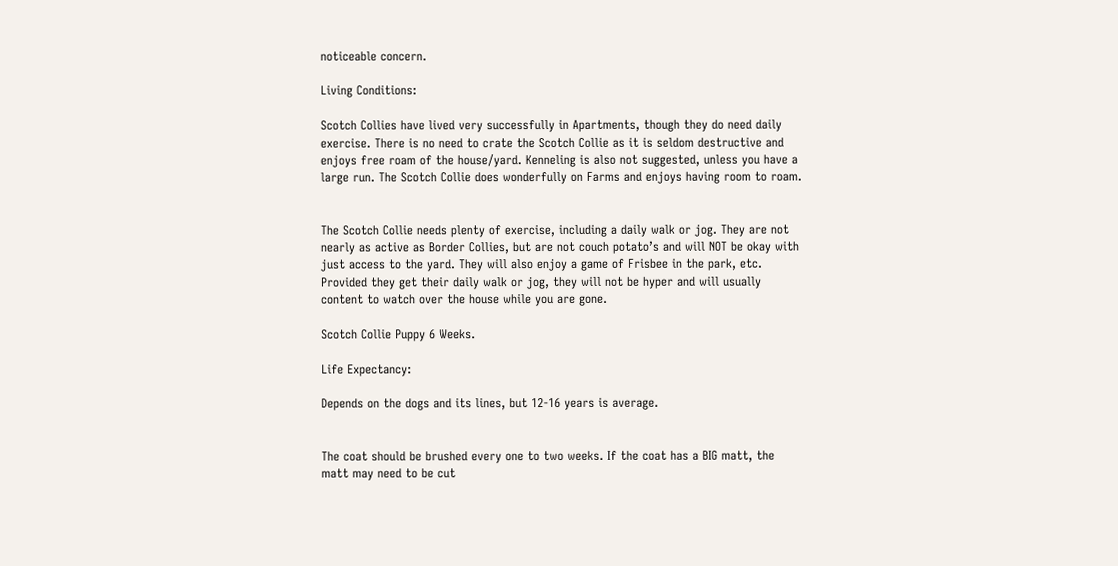noticeable concern.

Living Conditions:

Scotch Collies have lived very successfully in Apartments, though they do need daily exercise. There is no need to crate the Scotch Collie as it is seldom destructive and enjoys free roam of the house/yard. Kenneling is also not suggested, unless you have a large run. The Scotch Collie does wonderfully on Farms and enjoys having room to roam.


The Scotch Collie needs plenty of exercise, including a daily walk or jog. They are not nearly as active as Border Collies, but are not couch potato’s and will NOT be okay with just access to the yard. They will also enjoy a game of Frisbee in the park, etc. Provided they get their daily walk or jog, they will not be hyper and will usually content to watch over the house while you are gone.

Scotch Collie Puppy 6 Weeks.

Life Expectancy:

Depends on the dogs and its lines, but 12-16 years is average.


The coat should be brushed every one to two weeks. If the coat has a BIG matt, the matt may need to be cut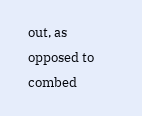out, as opposed to combed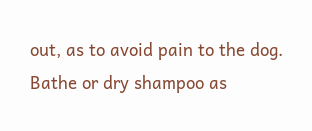out, as to avoid pain to the dog. Bathe or dry shampoo as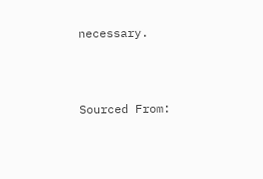necessary.



Sourced From: